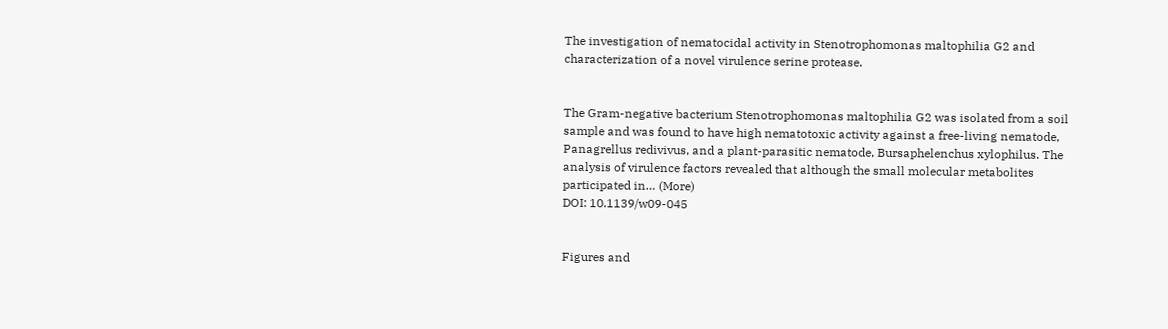The investigation of nematocidal activity in Stenotrophomonas maltophilia G2 and characterization of a novel virulence serine protease.


The Gram-negative bacterium Stenotrophomonas maltophilia G2 was isolated from a soil sample and was found to have high nematotoxic activity against a free-living nematode, Panagrellus redivivus, and a plant-parasitic nematode, Bursaphelenchus xylophilus. The analysis of virulence factors revealed that although the small molecular metabolites participated in… (More)
DOI: 10.1139/w09-045


Figures and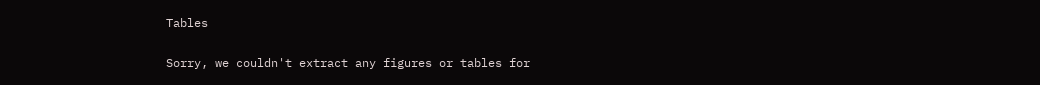Tables

Sorry, we couldn't extract any figures or tables for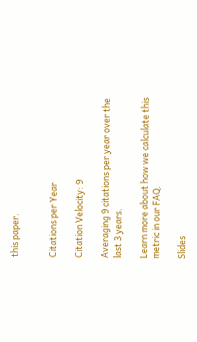this paper.


Citations per Year

Citation Velocity: 9

Averaging 9 citations per year over the last 3 years.

Learn more about how we calculate this metric in our FAQ.

Slides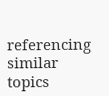referencing similar topics